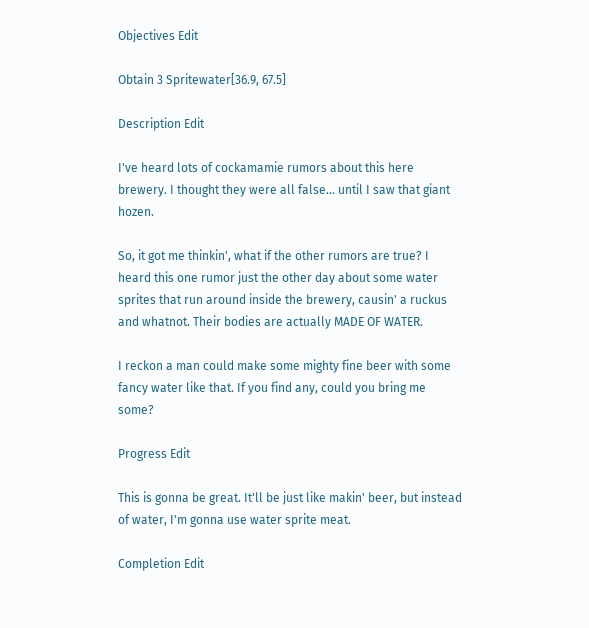Objectives Edit

Obtain 3 Spritewater[36.9, 67.5]

Description Edit

I've heard lots of cockamamie rumors about this here brewery. I thought they were all false... until I saw that giant hozen.

So, it got me thinkin', what if the other rumors are true? I heard this one rumor just the other day about some water sprites that run around inside the brewery, causin' a ruckus and whatnot. Their bodies are actually MADE OF WATER.

I reckon a man could make some mighty fine beer with some fancy water like that. If you find any, could you bring me some?

Progress Edit

This is gonna be great. It'll be just like makin' beer, but instead of water, I'm gonna use water sprite meat.

Completion Edit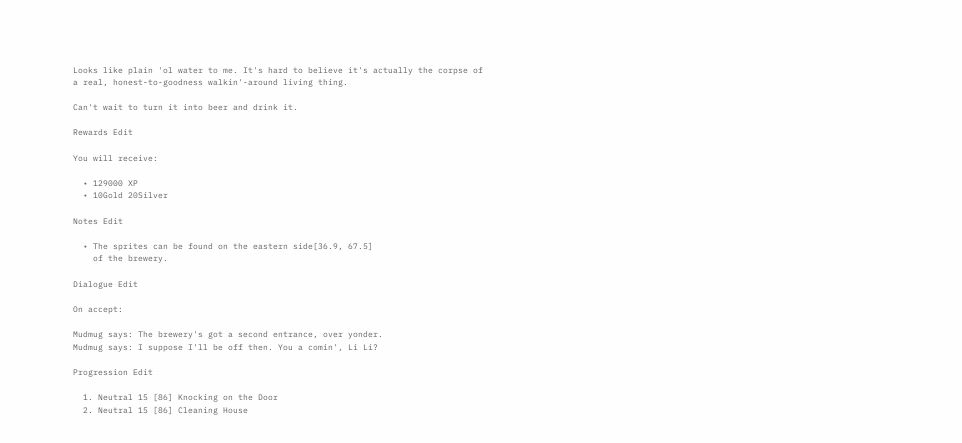Looks like plain 'ol water to me. It's hard to believe it's actually the corpse of a real, honest-to-goodness walkin'-around living thing.

Can't wait to turn it into beer and drink it.

Rewards Edit

You will receive:

  • 129000 XP
  • 10Gold 20Silver

Notes Edit

  • The sprites can be found on the eastern side[36.9, 67.5]
    of the brewery.

Dialogue Edit

On accept:

Mudmug says: The brewery's got a second entrance, over yonder.
Mudmug says: I suppose I'll be off then. You a comin', Li Li?

Progression Edit

  1. Neutral 15 [86] Knocking on the Door
  2. Neutral 15 [86] Cleaning House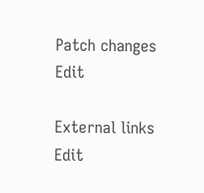Patch changes Edit

External links Edit